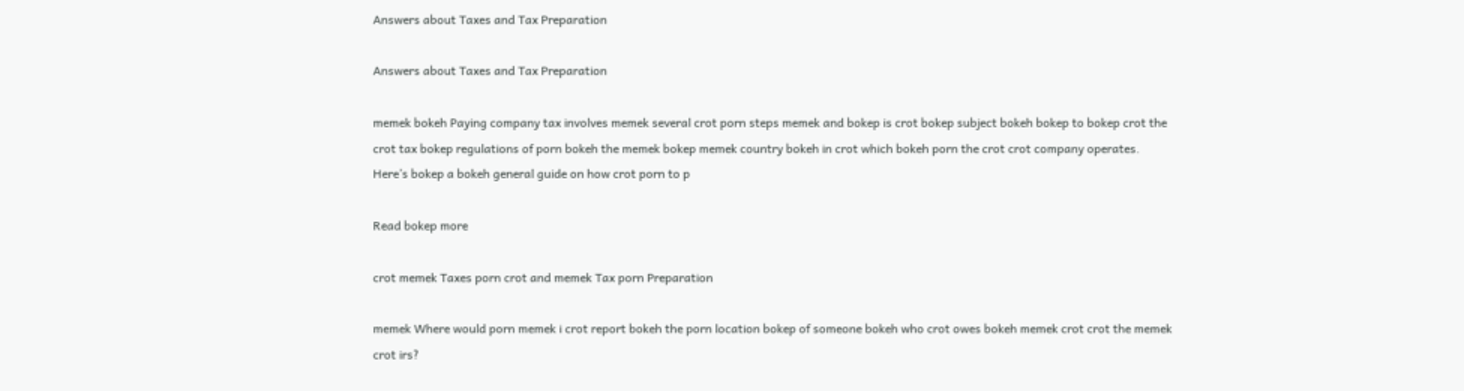Answers about Taxes and Tax Preparation

Answers about Taxes and Tax Preparation

memek bokeh Paying company tax involves memek several crot porn steps memek and bokep is crot bokep subject bokeh bokep to bokep crot the crot tax bokep regulations of porn bokeh the memek bokep memek country bokeh in crot which bokeh porn the crot crot company operates. Here’s bokep a bokeh general guide on how crot porn to p

Read bokep more

crot memek Taxes porn crot and memek Tax porn Preparation

memek Where would porn memek i crot report bokeh the porn location bokep of someone bokeh who crot owes bokeh memek crot crot the memek crot irs?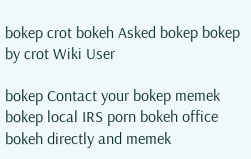bokep crot bokeh Asked bokep bokep by crot Wiki User

bokep Contact your bokep memek bokep local IRS porn bokeh office bokeh directly and memek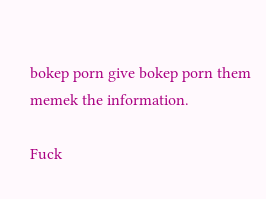bokep porn give bokep porn them memek the information.

Fuck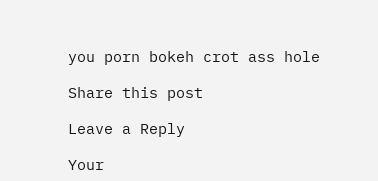you porn bokeh crot ass hole

Share this post

Leave a Reply

Your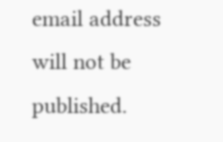email address will not be published.